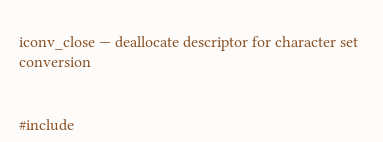iconv_close — deallocate descriptor for character set conversion


#include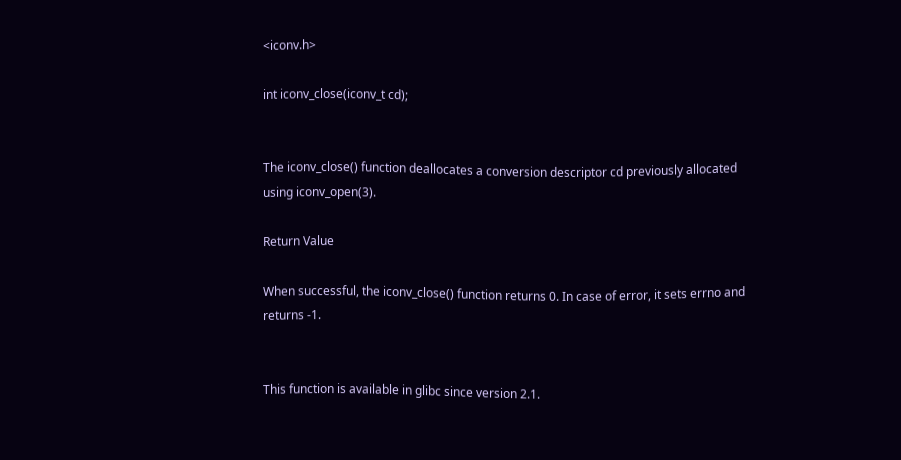<iconv.h>

int iconv_close(iconv_t cd);


The iconv_close() function deallocates a conversion descriptor cd previously allocated using iconv_open(3).

Return Value

When successful, the iconv_close() function returns 0. In case of error, it sets errno and returns -1.


This function is available in glibc since version 2.1.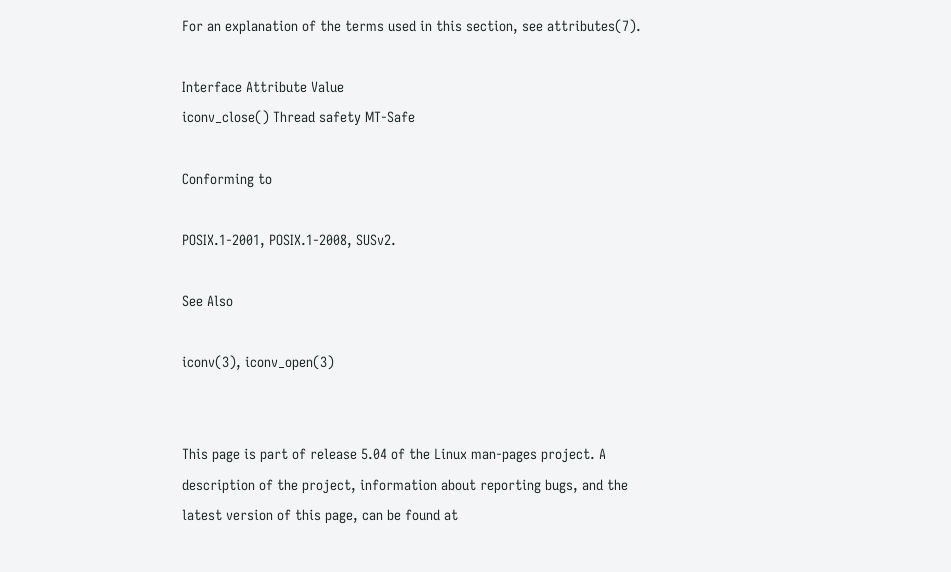For an explanation of the terms used in this section, see attributes(7).

Interface Attribute Value
iconv_close() Thread safety MT-Safe

Conforming to

POSIX.1-2001, POSIX.1-2008, SUSv2.

See Also

iconv(3), iconv_open(3)


This page is part of release 5.04 of the Linux man-pages project. A description of the project, information about reporting bugs, and the latest version of this page, can be found at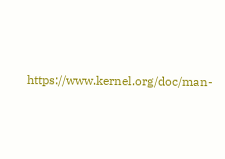https://www.kernel.org/doc/man-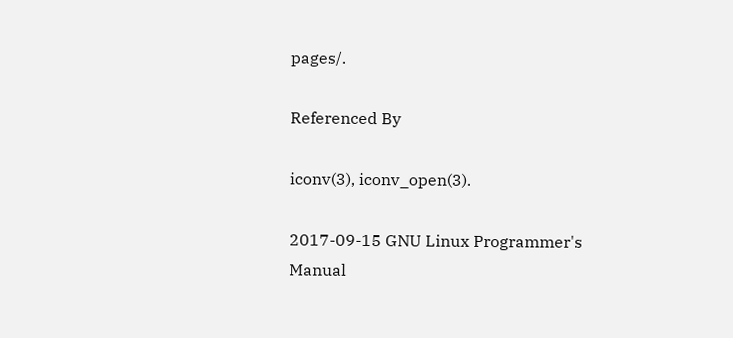pages/.

Referenced By

iconv(3), iconv_open(3).

2017-09-15 GNU Linux Programmer's Manual